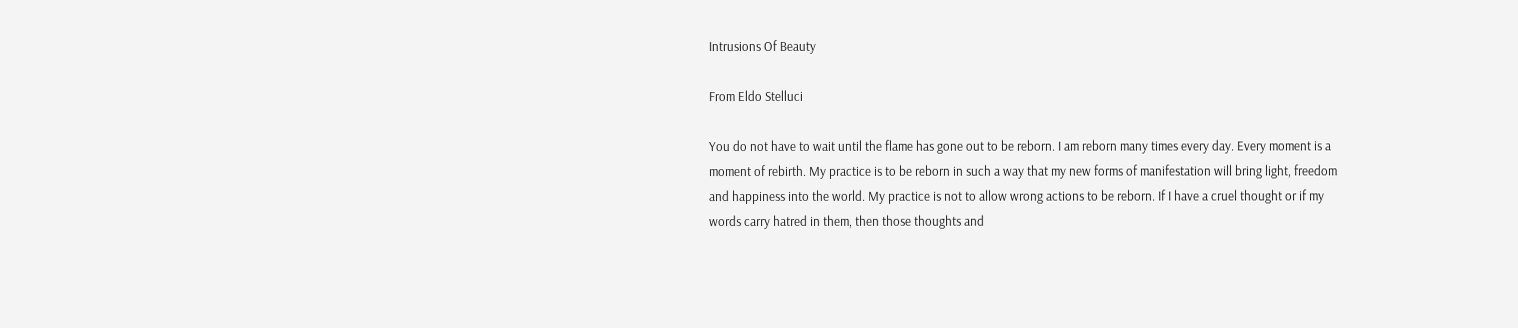Intrusions Of Beauty

From Eldo Stelluci

You do not have to wait until the flame has gone out to be reborn. I am reborn many times every day. Every moment is a moment of rebirth. My practice is to be reborn in such a way that my new forms of manifestation will bring light, freedom and happiness into the world. My practice is not to allow wrong actions to be reborn. If I have a cruel thought or if my words carry hatred in them, then those thoughts and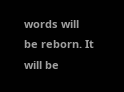words will be reborn. It will be